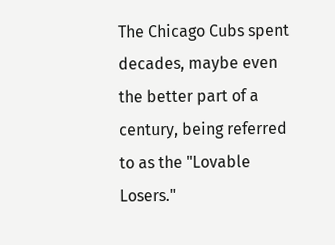The Chicago Cubs spent decades, maybe even the better part of a century, being referred to as the "Lovable Losers."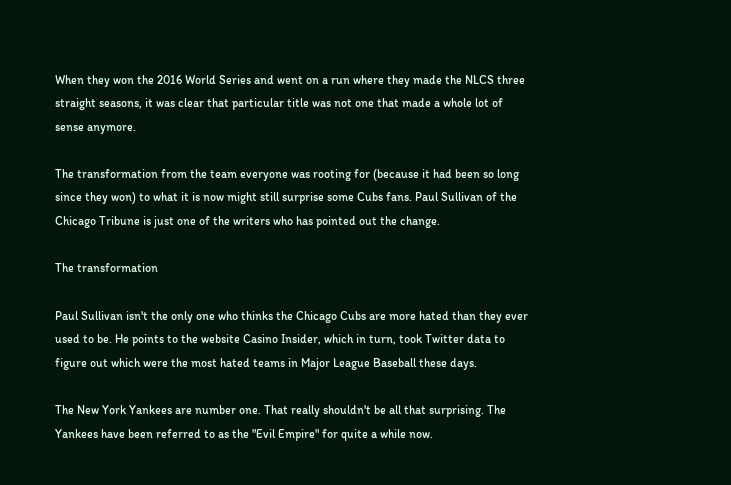When they won the 2016 World Series and went on a run where they made the NLCS three straight seasons, it was clear that particular title was not one that made a whole lot of sense anymore.

The transformation from the team everyone was rooting for (because it had been so long since they won) to what it is now might still surprise some Cubs fans. Paul Sullivan of the Chicago Tribune is just one of the writers who has pointed out the change.

The transformation

Paul Sullivan isn't the only one who thinks the Chicago Cubs are more hated than they ever used to be. He points to the website Casino Insider, which in turn, took Twitter data to figure out which were the most hated teams in Major League Baseball these days.

The New York Yankees are number one. That really shouldn't be all that surprising. The Yankees have been referred to as the "Evil Empire" for quite a while now.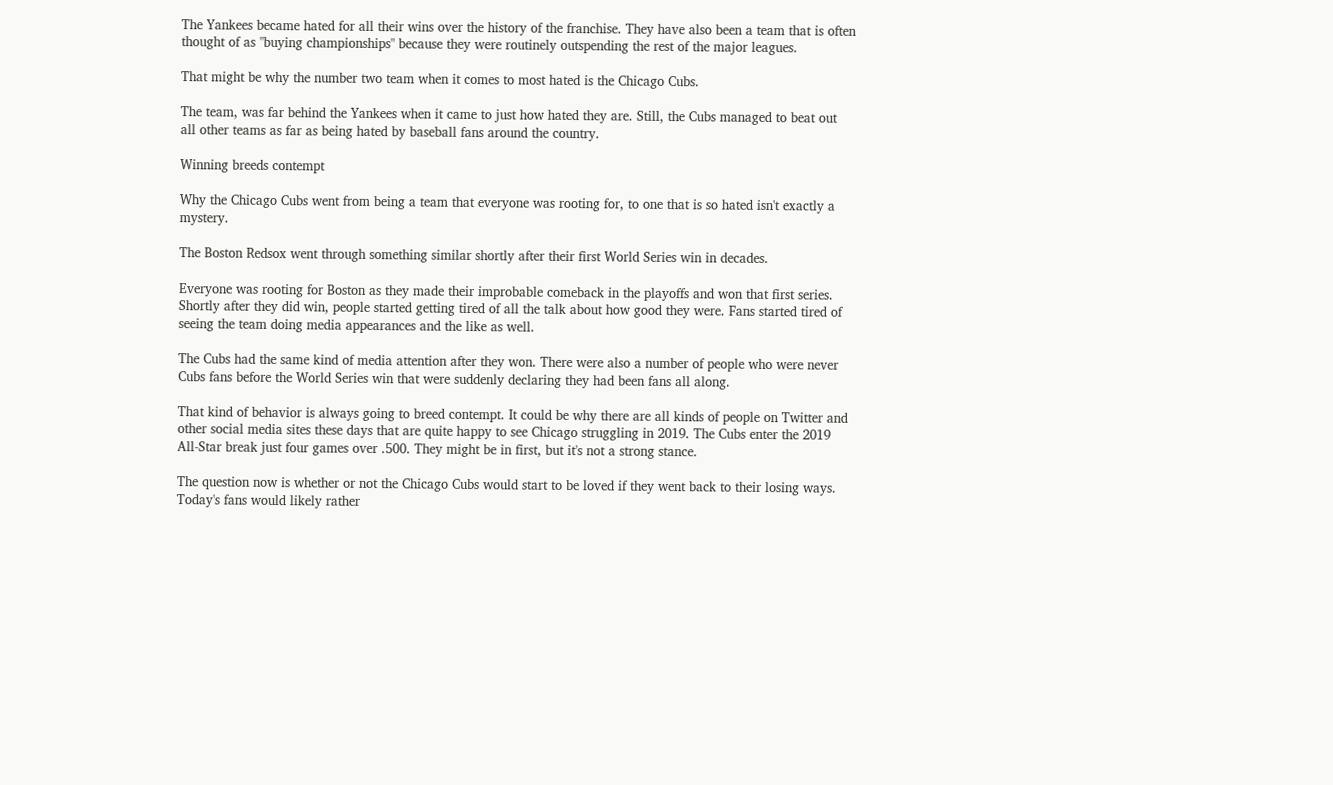The Yankees became hated for all their wins over the history of the franchise. They have also been a team that is often thought of as "buying championships" because they were routinely outspending the rest of the major leagues.

That might be why the number two team when it comes to most hated is the Chicago Cubs.

The team, was far behind the Yankees when it came to just how hated they are. Still, the Cubs managed to beat out all other teams as far as being hated by baseball fans around the country.

Winning breeds contempt

Why the Chicago Cubs went from being a team that everyone was rooting for, to one that is so hated isn't exactly a mystery.

The Boston Redsox went through something similar shortly after their first World Series win in decades.

Everyone was rooting for Boston as they made their improbable comeback in the playoffs and won that first series. Shortly after they did win, people started getting tired of all the talk about how good they were. Fans started tired of seeing the team doing media appearances and the like as well.

The Cubs had the same kind of media attention after they won. There were also a number of people who were never Cubs fans before the World Series win that were suddenly declaring they had been fans all along.

That kind of behavior is always going to breed contempt. It could be why there are all kinds of people on Twitter and other social media sites these days that are quite happy to see Chicago struggling in 2019. The Cubs enter the 2019 All-Star break just four games over .500. They might be in first, but it's not a strong stance.

The question now is whether or not the Chicago Cubs would start to be loved if they went back to their losing ways. Today's fans would likely rather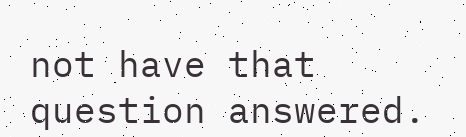not have that question answered.